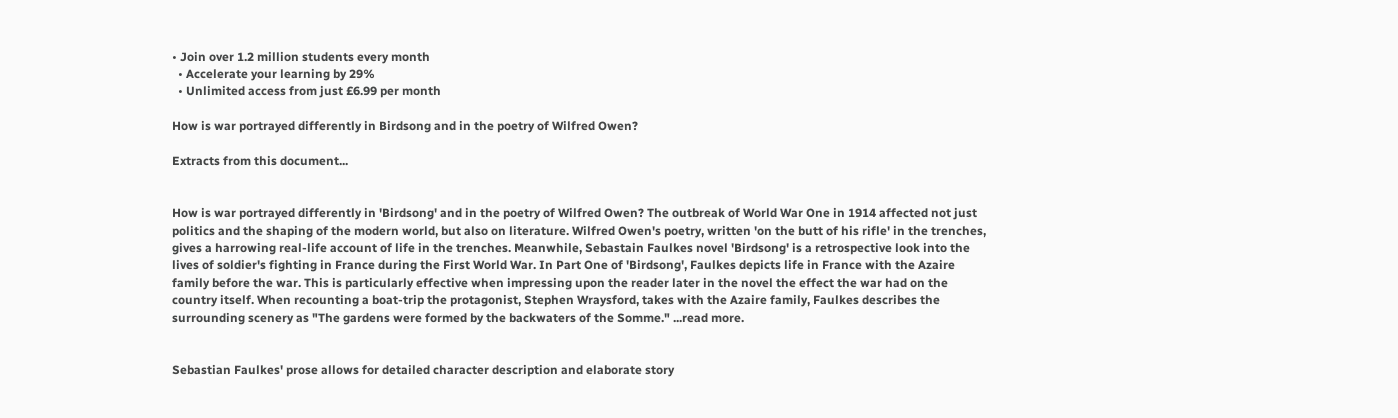• Join over 1.2 million students every month
  • Accelerate your learning by 29%
  • Unlimited access from just £6.99 per month

How is war portrayed differently in Birdsong and in the poetry of Wilfred Owen?

Extracts from this document...


How is war portrayed differently in 'Birdsong' and in the poetry of Wilfred Owen? The outbreak of World War One in 1914 affected not just politics and the shaping of the modern world, but also on literature. Wilfred Owen's poetry, written 'on the butt of his rifle' in the trenches, gives a harrowing real-life account of life in the trenches. Meanwhile, Sebastain Faulkes novel 'Birdsong' is a retrospective look into the lives of soldier's fighting in France during the First World War. In Part One of 'Birdsong', Faulkes depicts life in France with the Azaire family before the war. This is particularly effective when impressing upon the reader later in the novel the effect the war had on the country itself. When recounting a boat-trip the protagonist, Stephen Wraysford, takes with the Azaire family, Faulkes describes the surrounding scenery as "The gardens were formed by the backwaters of the Somme." ...read more.


Sebastian Faulkes' prose allows for detailed character description and elaborate story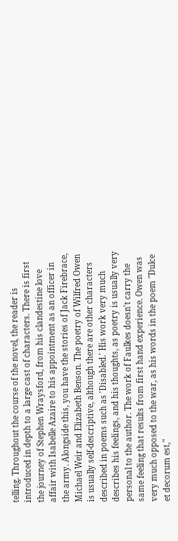telling. Throughout the course of the novel, the reader is introduced in depth to a large cast of characters. There is first the journey of Stephen Wraysford, from his clandestine love affair with Isabelle Azaire to his appointment as an officer in the army. Alongside this, you have the stories of Jack Firebrace, Michael Weir and Elizabeth Benson. The poetry of Wilfred Owen is usually self-descriptive, although there are other characters described in poems such as 'Disabled.' His work very much describes his feelings, and his thoughts, as poetry is usually very personal to the author. The work of Faulkes doesn't carry the same feeling that results from first hand experience. Owen was very much opposed to the war, as his words in the poem "Dulce et decorum est,"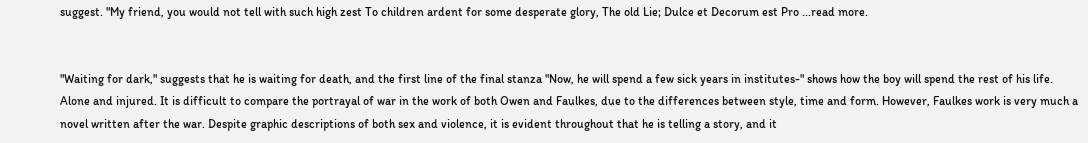suggest. "My friend, you would not tell with such high zest To children ardent for some desperate glory, The old Lie; Dulce et Decorum est Pro ...read more.


"Waiting for dark," suggests that he is waiting for death, and the first line of the final stanza "Now, he will spend a few sick years in institutes-" shows how the boy will spend the rest of his life. Alone and injured. It is difficult to compare the portrayal of war in the work of both Owen and Faulkes, due to the differences between style, time and form. However, Faulkes work is very much a novel written after the war. Despite graphic descriptions of both sex and violence, it is evident throughout that he is telling a story, and it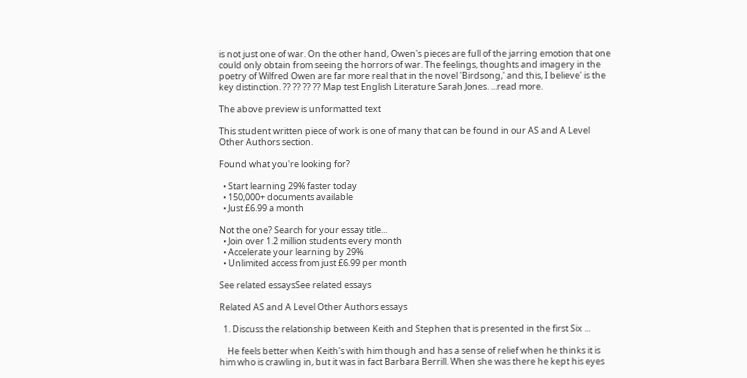is not just one of war. On the other hand, Owen's pieces are full of the jarring emotion that one could only obtain from seeing the horrors of war. The feelings, thoughts and imagery in the poetry of Wilfred Owen are far more real that in the novel 'Birdsong,' and this, I believe' is the key distinction. ?? ?? ?? ?? Map test English Literature Sarah Jones. ...read more.

The above preview is unformatted text

This student written piece of work is one of many that can be found in our AS and A Level Other Authors section.

Found what you're looking for?

  • Start learning 29% faster today
  • 150,000+ documents available
  • Just £6.99 a month

Not the one? Search for your essay title...
  • Join over 1.2 million students every month
  • Accelerate your learning by 29%
  • Unlimited access from just £6.99 per month

See related essaysSee related essays

Related AS and A Level Other Authors essays

  1. Discuss the relationship between Keith and Stephen that is presented in the first Six ...

    He feels better when Keith's with him though and has a sense of relief when he thinks it is him who is crawling in, but it was in fact Barbara Berrill. When she was there he kept his eyes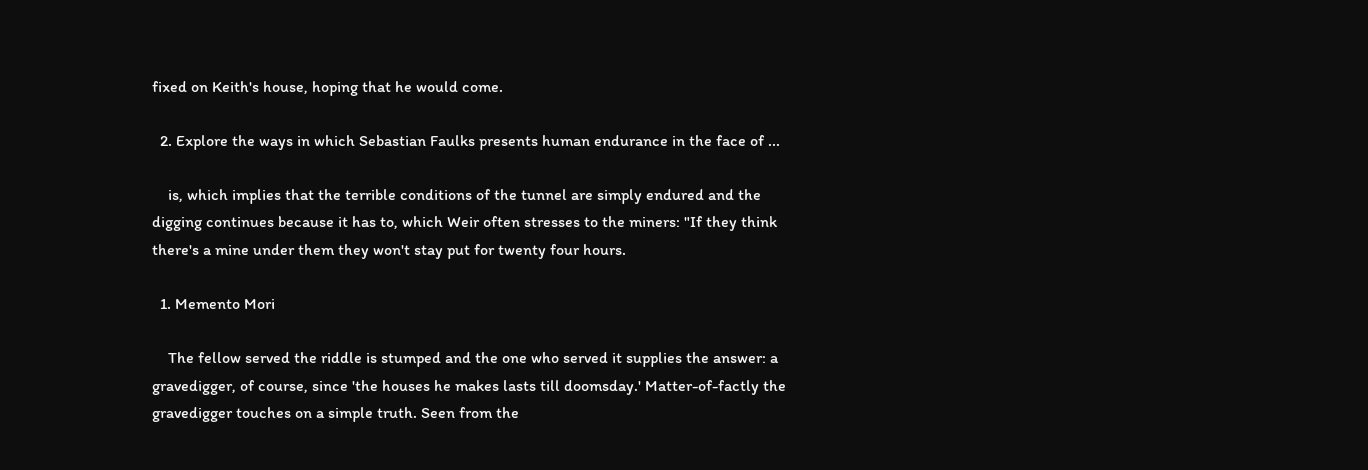fixed on Keith's house, hoping that he would come.

  2. Explore the ways in which Sebastian Faulks presents human endurance in the face of ...

    is, which implies that the terrible conditions of the tunnel are simply endured and the digging continues because it has to, which Weir often stresses to the miners: "If they think there's a mine under them they won't stay put for twenty four hours.

  1. Memento Mori

    The fellow served the riddle is stumped and the one who served it supplies the answer: a gravedigger, of course, since 'the houses he makes lasts till doomsday.' Matter-of-factly the gravedigger touches on a simple truth. Seen from the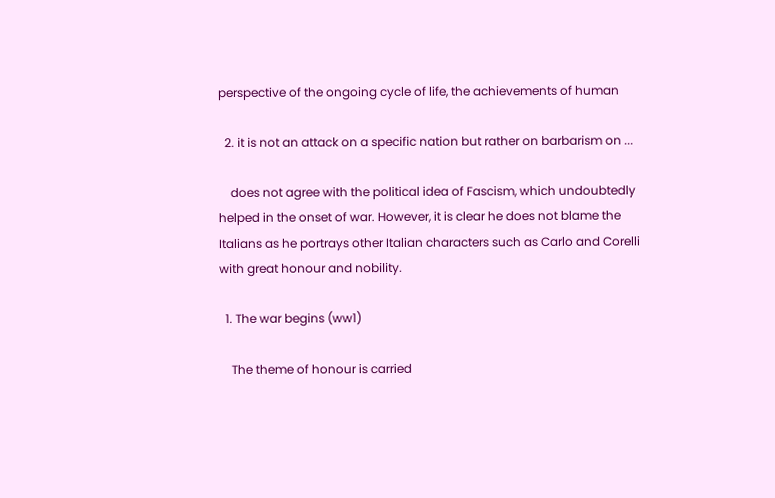perspective of the ongoing cycle of life, the achievements of human

  2. it is not an attack on a specific nation but rather on barbarism on ...

    does not agree with the political idea of Fascism, which undoubtedly helped in the onset of war. However, it is clear he does not blame the Italians as he portrays other Italian characters such as Carlo and Corelli with great honour and nobility.

  1. The war begins (ww1)

    The theme of honour is carried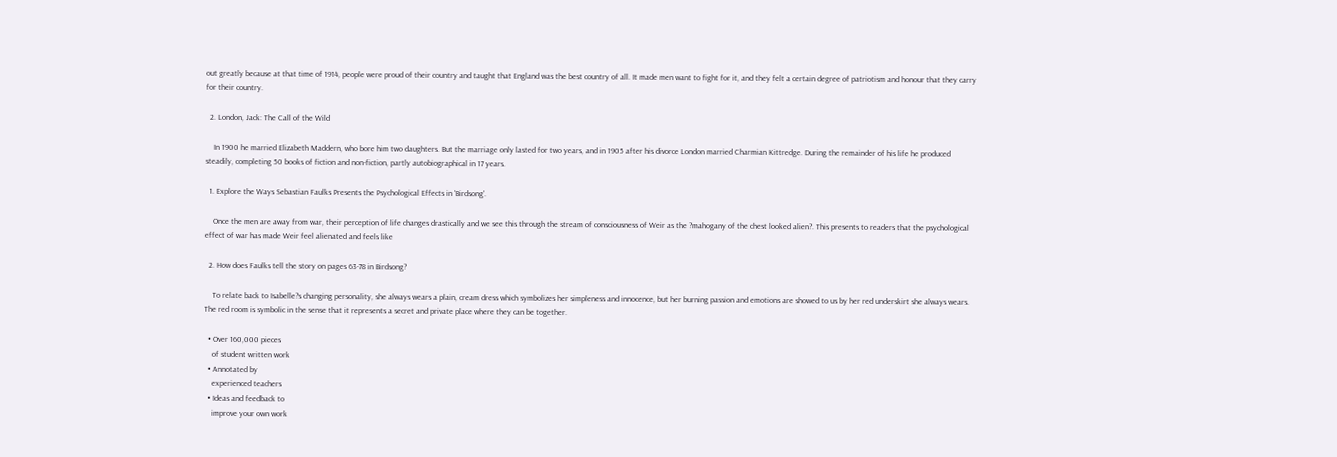out greatly because at that time of 1914, people were proud of their country and taught that England was the best country of all. It made men want to fight for it, and they felt a certain degree of patriotism and honour that they carry for their country.

  2. London, Jack: The Call of the Wild

    In 1900 he married Elizabeth Maddern, who bore him two daughters. But the marriage only lasted for two years, and in 1905 after his divorce London married Charmian Kittredge. During the remainder of his life he produced steadily, completing 50 books of fiction and non-fiction, partly autobiographical in 17 years.

  1. Explore the Ways Sebastian Faulks Presents the Psychological Effects in 'Birdsong'.

    Once the men are away from war, their perception of life changes drastically and we see this through the stream of consciousness of Weir as the ?mahogany of the chest looked alien?. This presents to readers that the psychological effect of war has made Weir feel alienated and feels like

  2. How does Faulks tell the story on pages 63-78 in Birdsong?

    To relate back to Isabelle?s changing personality, she always wears a plain, cream dress which symbolizes her simpleness and innocence, but her burning passion and emotions are showed to us by her red underskirt she always wears. The red room is symbolic in the sense that it represents a secret and private place where they can be together.

  • Over 160,000 pieces
    of student written work
  • Annotated by
    experienced teachers
  • Ideas and feedback to
    improve your own work